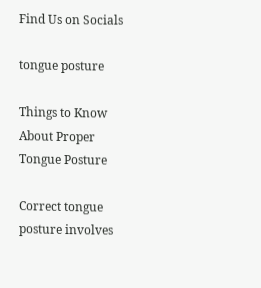Find Us on Socials

tongue posture

Things to Know About Proper Tongue Posture

Correct tongue posture involves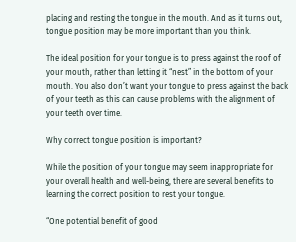placing and resting the tongue in the mouth. And as it turns out, tongue position may be more important than you think.

The ideal position for your tongue is to press against the roof of your mouth, rather than letting it “nest” in the bottom of your mouth. You also don’t want your tongue to press against the back of your teeth as this can cause problems with the alignment of your teeth over time.

Why correct tongue position is important?

While the position of your tongue may seem inappropriate for your overall health and well-being, there are several benefits to learning the correct position to rest your tongue.

“One potential benefit of good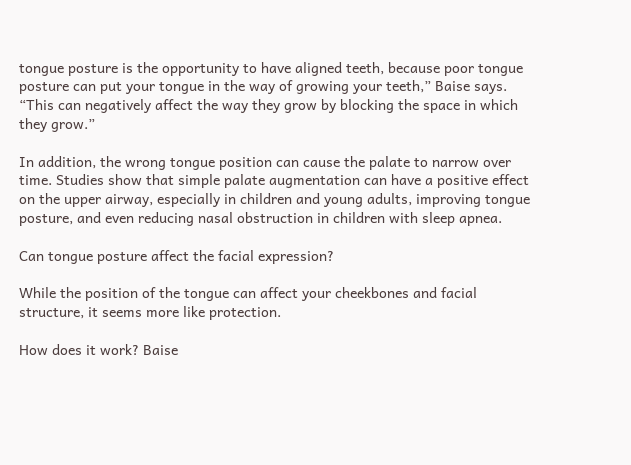tongue posture is the opportunity to have aligned teeth, because poor tongue posture can put your tongue in the way of growing your teeth,” Baise says. “This can negatively affect the way they grow by blocking the space in which they grow.”

In addition, the wrong tongue position can cause the palate to narrow over time. Studies show that simple palate augmentation can have a positive effect on the upper airway, especially in children and young adults, improving tongue posture, and even reducing nasal obstruction in children with sleep apnea.

Can tongue posture affect the facial expression?

While the position of the tongue can affect your cheekbones and facial structure, it seems more like protection.

How does it work? Baise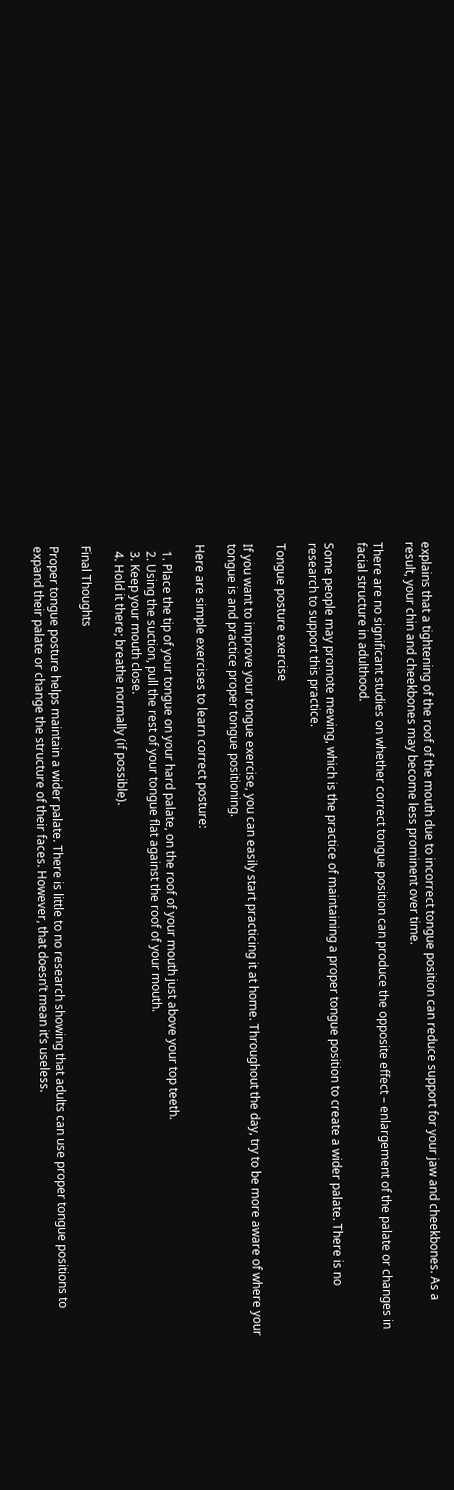explains that a tightening of the roof of the mouth due to incorrect tongue position can reduce support for your jaw and cheekbones. As a result, your chin and cheekbones may become less prominent over time.

There are no significant studies on whether correct tongue position can produce the opposite effect – enlargement of the palate or changes in facial structure in adulthood.

Some people may promote mewing, which is the practice of maintaining a proper tongue position to create a wider palate. There is no research to support this practice.

Tongue posture exercise

If you want to improve your tongue exercise, you can easily start practicing it at home. Throughout the day, try to be more aware of where your tongue is and practice proper tongue positioning.

Here are simple exercises to learn correct posture:

  1. Place the tip of your tongue on your hard palate, on the roof of your mouth just above your top teeth.
  2. Using the suction, pull the rest of your tongue flat against the roof of your mouth.
  3. Keep your mouth close.
  4. Hold it there; breathe normally (if possible).

Final Thoughts

Proper tongue posture helps maintain a wider palate. There is little to no research showing that adults can use proper tongue positions to expand their palate or change the structure of their faces. However, that doesn’t mean it’s useless.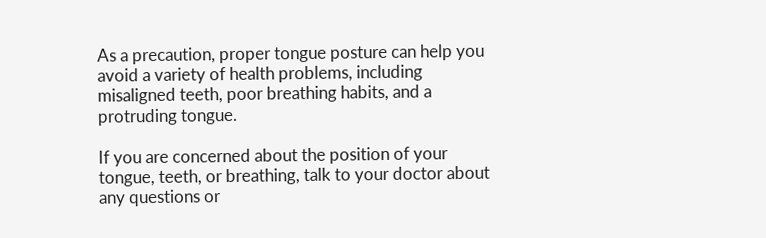As a precaution, proper tongue posture can help you avoid a variety of health problems, including misaligned teeth, poor breathing habits, and a protruding tongue.

If you are concerned about the position of your tongue, teeth, or breathing, talk to your doctor about any questions or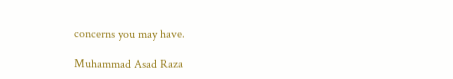concerns you may have.

Muhammad Asad Raza